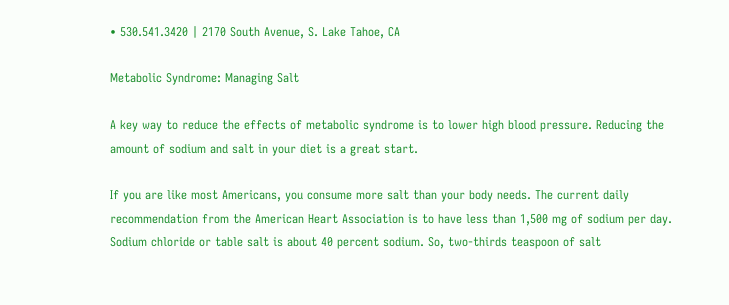• 530.541.3420 | 2170 South Avenue, S. Lake Tahoe, CA

Metabolic Syndrome: Managing Salt

A key way to reduce the effects of metabolic syndrome is to lower high blood pressure. Reducing the amount of sodium and salt in your diet is a great start.

If you are like most Americans, you consume more salt than your body needs. The current daily recommendation from the American Heart Association is to have less than 1,500 mg of sodium per day. Sodium chloride or table salt is about 40 percent sodium. So, two-thirds teaspoon of salt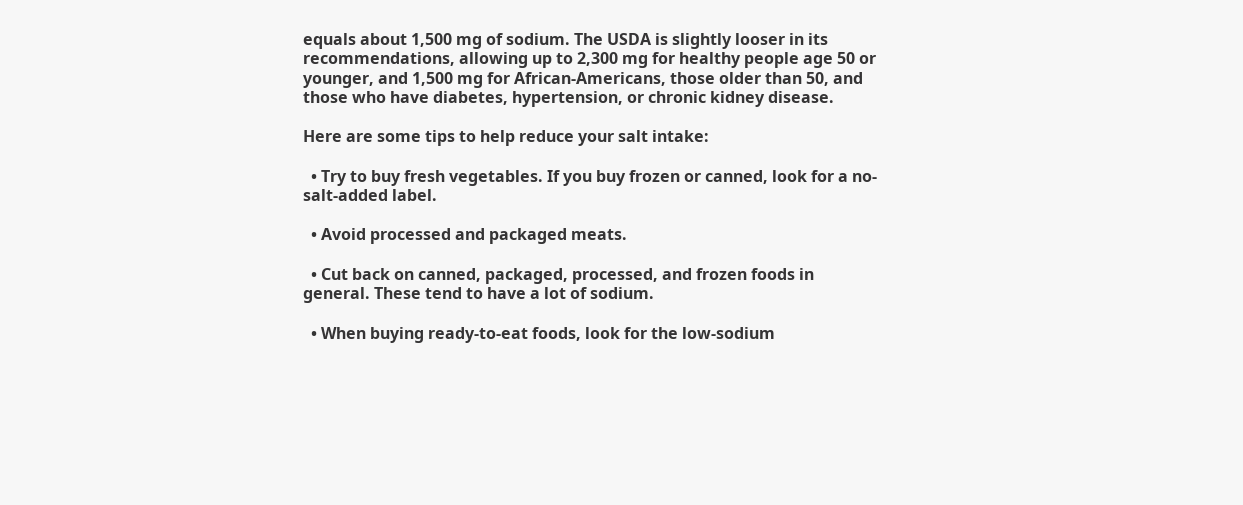equals about 1,500 mg of sodium. The USDA is slightly looser in its recommendations, allowing up to 2,300 mg for healthy people age 50 or younger, and 1,500 mg for African-Americans, those older than 50, and those who have diabetes, hypertension, or chronic kidney disease.

Here are some tips to help reduce your salt intake:

  • Try to buy fresh vegetables. If you buy frozen or canned, look for a no-salt-added label.

  • Avoid processed and packaged meats.

  • Cut back on canned, packaged, processed, and frozen foods in general. These tend to have a lot of sodium.

  • When buying ready-to-eat foods, look for the low-sodium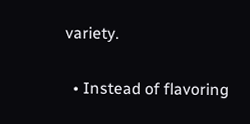variety.

  • Instead of flavoring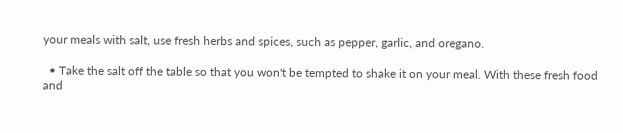your meals with salt, use fresh herbs and spices, such as pepper, garlic, and oregano.

  • Take the salt off the table so that you won't be tempted to shake it on your meal. With these fresh food and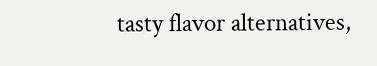tasty flavor alternatives,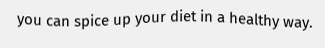you can spice up your diet in a healthy way.